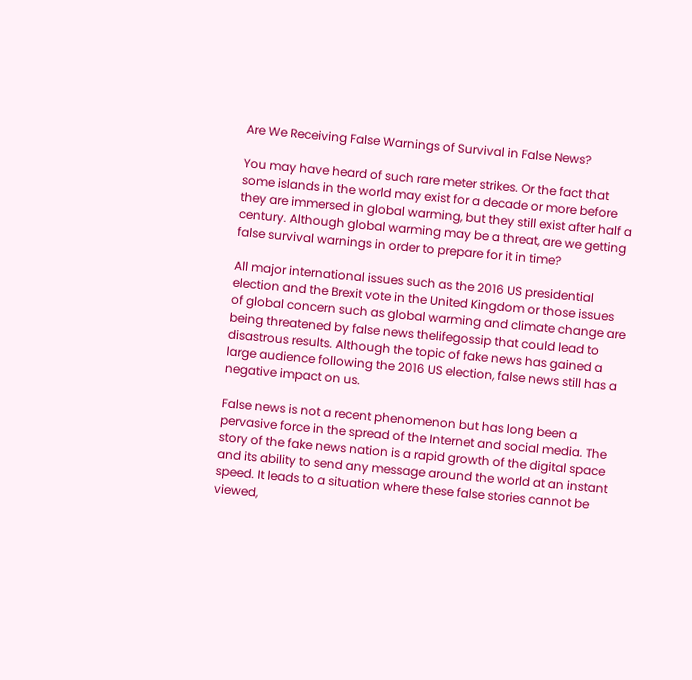Are We Receiving False Warnings of Survival in False News?

You may have heard of such rare meter strikes. Or the fact that some islands in the world may exist for a decade or more before they are immersed in global warming, but they still exist after half a century. Although global warming may be a threat, are we getting false survival warnings in order to prepare for it in time?

All major international issues such as the 2016 US presidential election and the Brexit vote in the United Kingdom or those issues of global concern such as global warming and climate change are being threatened by false news thelifegossip that could lead to disastrous results. Although the topic of fake news has gained a large audience following the 2016 US election, false news still has a negative impact on us.

False news is not a recent phenomenon but has long been a pervasive force in the spread of the Internet and social media. The story of the fake news nation is a rapid growth of the digital space and its ability to send any message around the world at an instant speed. It leads to a situation where these false stories cannot be viewed,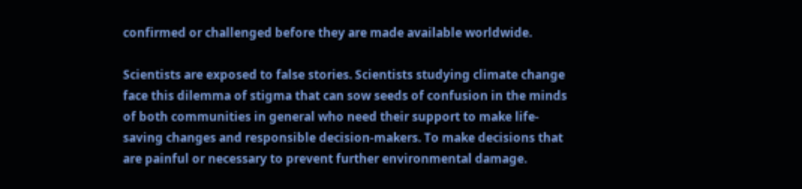confirmed or challenged before they are made available worldwide.

Scientists are exposed to false stories. Scientists studying climate change face this dilemma of stigma that can sow seeds of confusion in the minds of both communities in general who need their support to make life-saving changes and responsible decision-makers. To make decisions that are painful or necessary to prevent further environmental damage.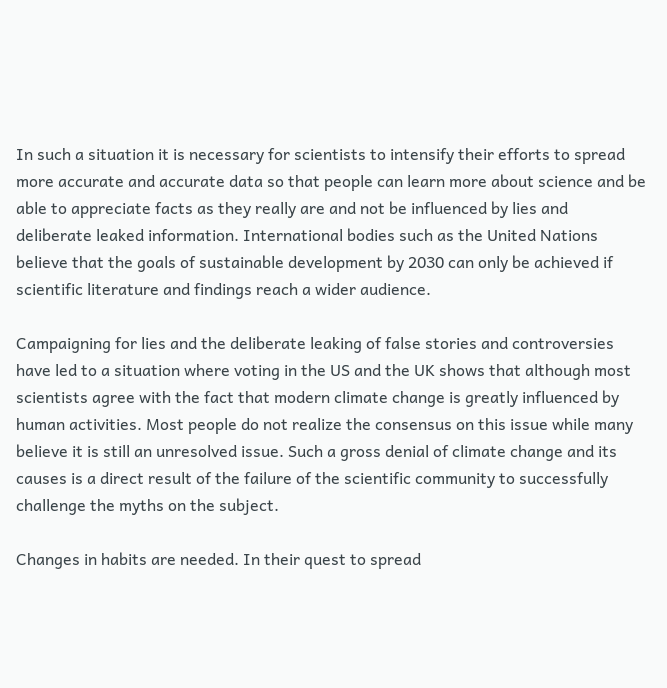In such a situation it is necessary for scientists to intensify their efforts to spread more accurate and accurate data so that people can learn more about science and be able to appreciate facts as they really are and not be influenced by lies and deliberate leaked information. International bodies such as the United Nations believe that the goals of sustainable development by 2030 can only be achieved if scientific literature and findings reach a wider audience.

Campaigning for lies and the deliberate leaking of false stories and controversies have led to a situation where voting in the US and the UK shows that although most scientists agree with the fact that modern climate change is greatly influenced by human activities. Most people do not realize the consensus on this issue while many believe it is still an unresolved issue. Such a gross denial of climate change and its causes is a direct result of the failure of the scientific community to successfully challenge the myths on the subject.

Changes in habits are needed. In their quest to spread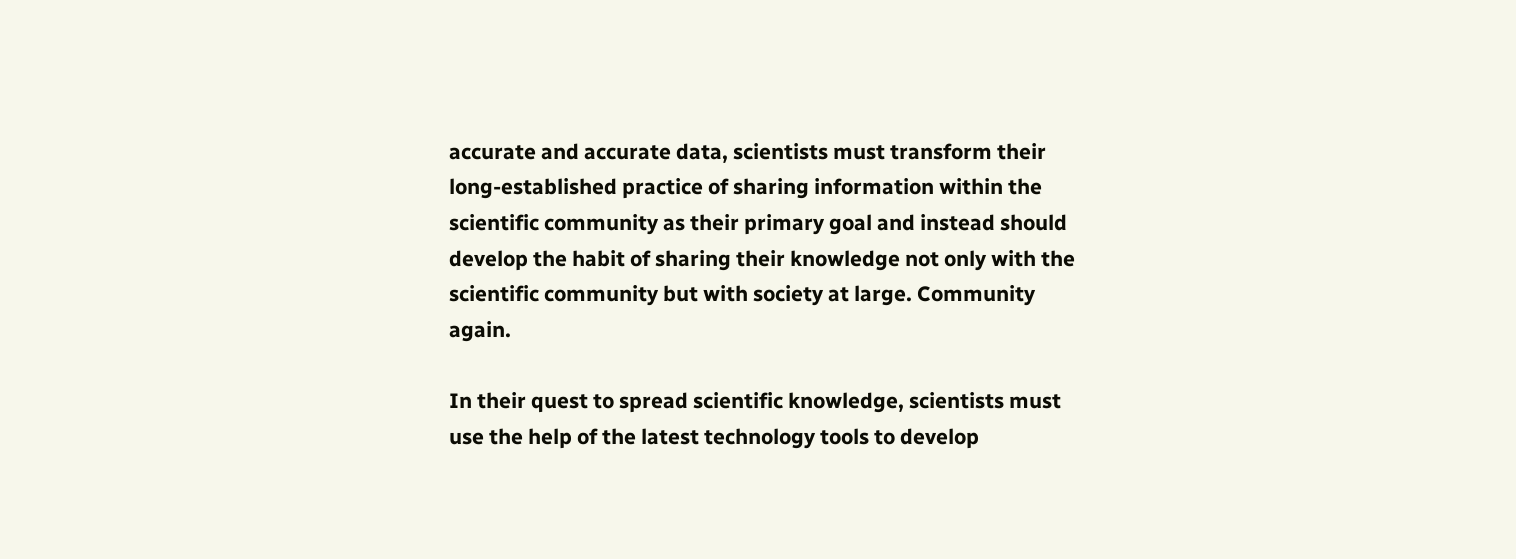accurate and accurate data, scientists must transform their long-established practice of sharing information within the scientific community as their primary goal and instead should develop the habit of sharing their knowledge not only with the scientific community but with society at large. Community again.

In their quest to spread scientific knowledge, scientists must use the help of the latest technology tools to develop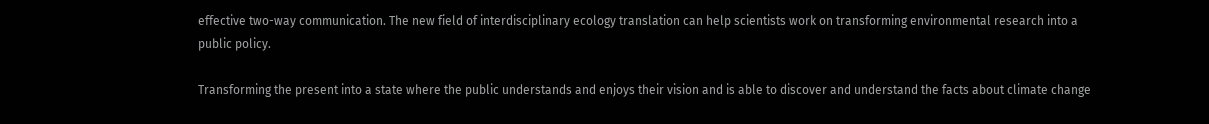effective two-way communication. The new field of interdisciplinary ecology translation can help scientists work on transforming environmental research into a public policy.

Transforming the present into a state where the public understands and enjoys their vision and is able to discover and understand the facts about climate change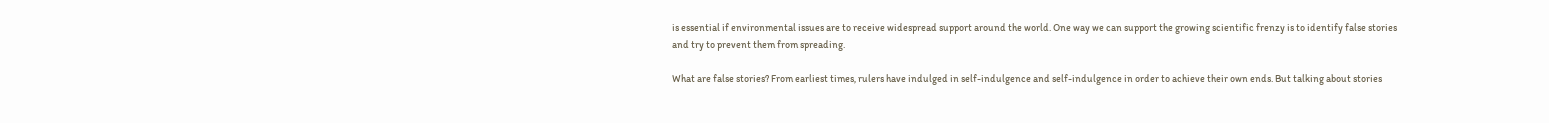is essential if environmental issues are to receive widespread support around the world. One way we can support the growing scientific frenzy is to identify false stories and try to prevent them from spreading.

What are false stories? From earliest times, rulers have indulged in self-indulgence and self-indulgence in order to achieve their own ends. But talking about stories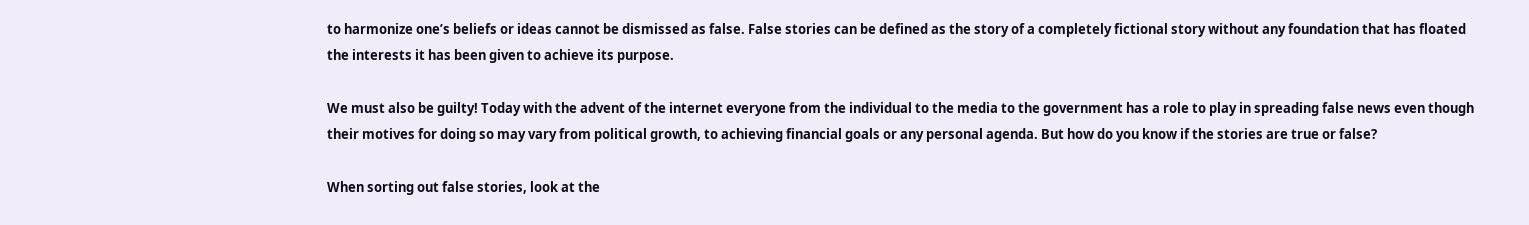to harmonize one’s beliefs or ideas cannot be dismissed as false. False stories can be defined as the story of a completely fictional story without any foundation that has floated the interests it has been given to achieve its purpose.

We must also be guilty! Today with the advent of the internet everyone from the individual to the media to the government has a role to play in spreading false news even though their motives for doing so may vary from political growth, to achieving financial goals or any personal agenda. But how do you know if the stories are true or false?

When sorting out false stories, look at the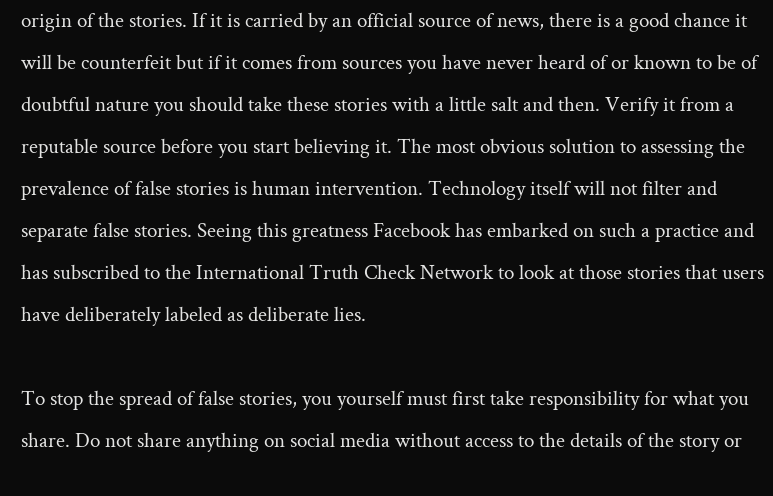origin of the stories. If it is carried by an official source of news, there is a good chance it will be counterfeit but if it comes from sources you have never heard of or known to be of doubtful nature you should take these stories with a little salt and then. Verify it from a reputable source before you start believing it. The most obvious solution to assessing the prevalence of false stories is human intervention. Technology itself will not filter and separate false stories. Seeing this greatness Facebook has embarked on such a practice and has subscribed to the International Truth Check Network to look at those stories that users have deliberately labeled as deliberate lies.

To stop the spread of false stories, you yourself must first take responsibility for what you share. Do not share anything on social media without access to the details of the story or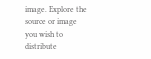image. Explore the source or image you wish to distribute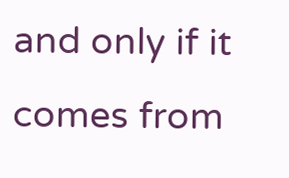and only if it comes from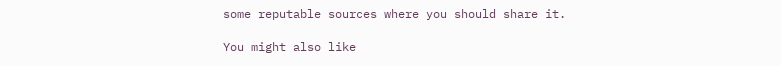some reputable sources where you should share it.

You might also like